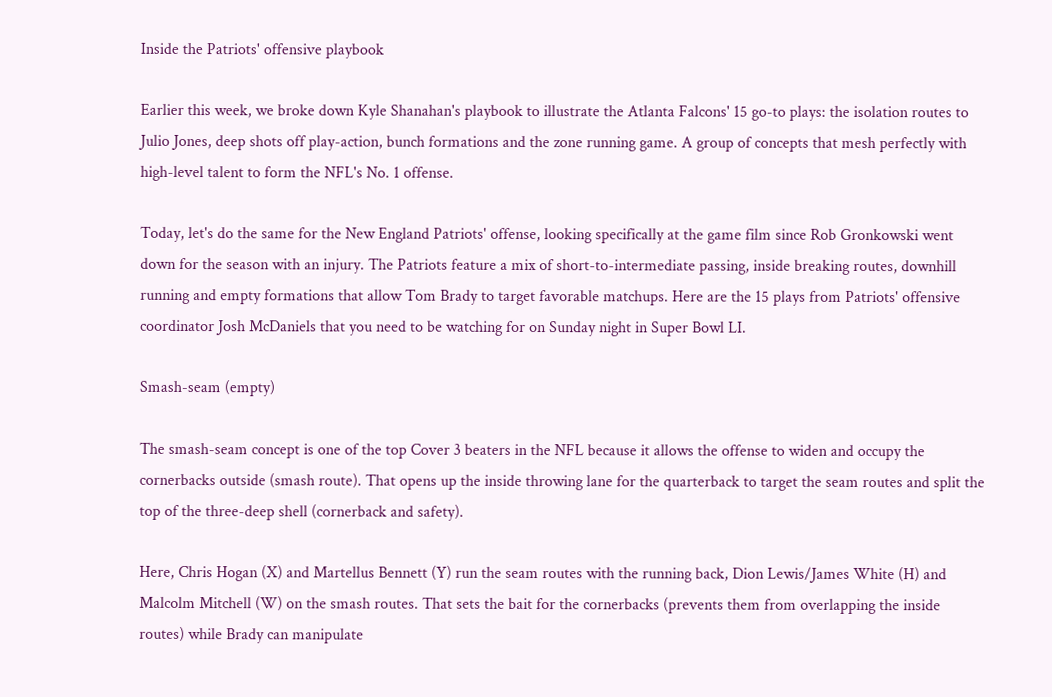Inside the Patriots' offensive playbook

Earlier this week, we broke down Kyle Shanahan's playbook to illustrate the Atlanta Falcons' 15 go-to plays: the isolation routes to Julio Jones, deep shots off play-action, bunch formations and the zone running game. A group of concepts that mesh perfectly with high-level talent to form the NFL's No. 1 offense.

Today, let's do the same for the New England Patriots' offense, looking specifically at the game film since Rob Gronkowski went down for the season with an injury. The Patriots feature a mix of short-to-intermediate passing, inside breaking routes, downhill running and empty formations that allow Tom Brady to target favorable matchups. Here are the 15 plays from Patriots' offensive coordinator Josh McDaniels that you need to be watching for on Sunday night in Super Bowl LI.

Smash-seam (empty)

The smash-seam concept is one of the top Cover 3 beaters in the NFL because it allows the offense to widen and occupy the cornerbacks outside (smash route). That opens up the inside throwing lane for the quarterback to target the seam routes and split the top of the three-deep shell (cornerback and safety).

Here, Chris Hogan (X) and Martellus Bennett (Y) run the seam routes with the running back, Dion Lewis/James White (H) and Malcolm Mitchell (W) on the smash routes. That sets the bait for the cornerbacks (prevents them from overlapping the inside routes) while Brady can manipulate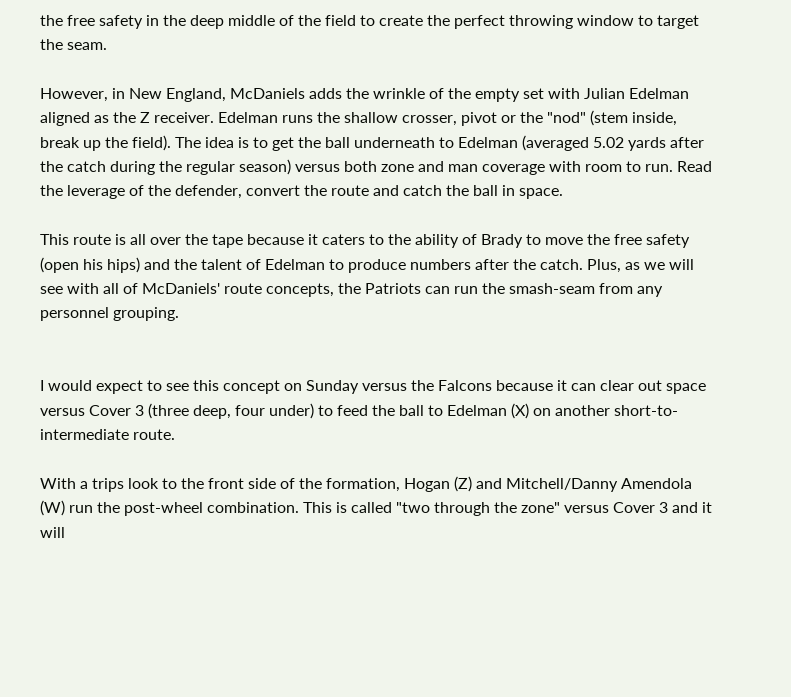the free safety in the deep middle of the field to create the perfect throwing window to target the seam.

However, in New England, McDaniels adds the wrinkle of the empty set with Julian Edelman aligned as the Z receiver. Edelman runs the shallow crosser, pivot or the "nod" (stem inside, break up the field). The idea is to get the ball underneath to Edelman (averaged 5.02 yards after the catch during the regular season) versus both zone and man coverage with room to run. Read the leverage of the defender, convert the route and catch the ball in space.

This route is all over the tape because it caters to the ability of Brady to move the free safety (open his hips) and the talent of Edelman to produce numbers after the catch. Plus, as we will see with all of McDaniels' route concepts, the Patriots can run the smash-seam from any personnel grouping.


I would expect to see this concept on Sunday versus the Falcons because it can clear out space versus Cover 3 (three deep, four under) to feed the ball to Edelman (X) on another short-to-intermediate route.

With a trips look to the front side of the formation, Hogan (Z) and Mitchell/Danny Amendola (W) run the post-wheel combination. This is called "two through the zone" versus Cover 3 and it will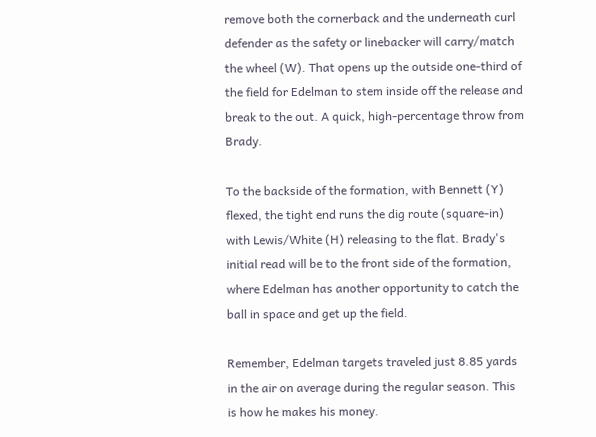remove both the cornerback and the underneath curl defender as the safety or linebacker will carry/match the wheel (W). That opens up the outside one-third of the field for Edelman to stem inside off the release and break to the out. A quick, high-percentage throw from Brady.

To the backside of the formation, with Bennett (Y) flexed, the tight end runs the dig route (square-in) with Lewis/White (H) releasing to the flat. Brady's initial read will be to the front side of the formation, where Edelman has another opportunity to catch the ball in space and get up the field.

Remember, Edelman targets traveled just 8.85 yards in the air on average during the regular season. This is how he makes his money.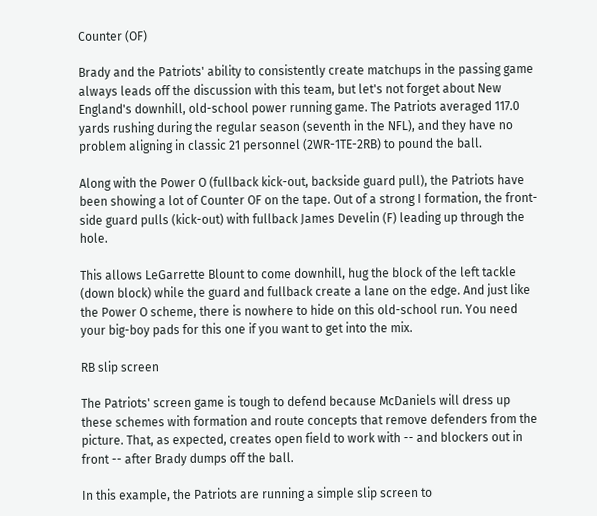Counter (OF)

Brady and the Patriots' ability to consistently create matchups in the passing game always leads off the discussion with this team, but let's not forget about New England's downhill, old-school power running game. The Patriots averaged 117.0 yards rushing during the regular season (seventh in the NFL), and they have no problem aligning in classic 21 personnel (2WR-1TE-2RB) to pound the ball.

Along with the Power O (fullback kick-out, backside guard pull), the Patriots have been showing a lot of Counter OF on the tape. Out of a strong I formation, the front-side guard pulls (kick-out) with fullback James Develin (F) leading up through the hole.

This allows LeGarrette Blount to come downhill, hug the block of the left tackle (down block) while the guard and fullback create a lane on the edge. And just like the Power O scheme, there is nowhere to hide on this old-school run. You need your big-boy pads for this one if you want to get into the mix.

RB slip screen

The Patriots' screen game is tough to defend because McDaniels will dress up these schemes with formation and route concepts that remove defenders from the picture. That, as expected, creates open field to work with -- and blockers out in front -- after Brady dumps off the ball.

In this example, the Patriots are running a simple slip screen to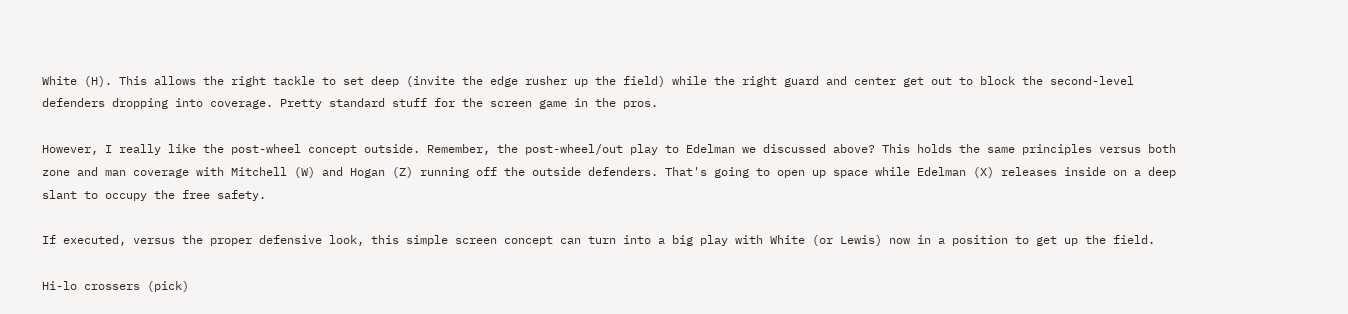White (H). This allows the right tackle to set deep (invite the edge rusher up the field) while the right guard and center get out to block the second-level defenders dropping into coverage. Pretty standard stuff for the screen game in the pros.

However, I really like the post-wheel concept outside. Remember, the post-wheel/out play to Edelman we discussed above? This holds the same principles versus both zone and man coverage with Mitchell (W) and Hogan (Z) running off the outside defenders. That's going to open up space while Edelman (X) releases inside on a deep slant to occupy the free safety.

If executed, versus the proper defensive look, this simple screen concept can turn into a big play with White (or Lewis) now in a position to get up the field.

Hi-lo crossers (pick)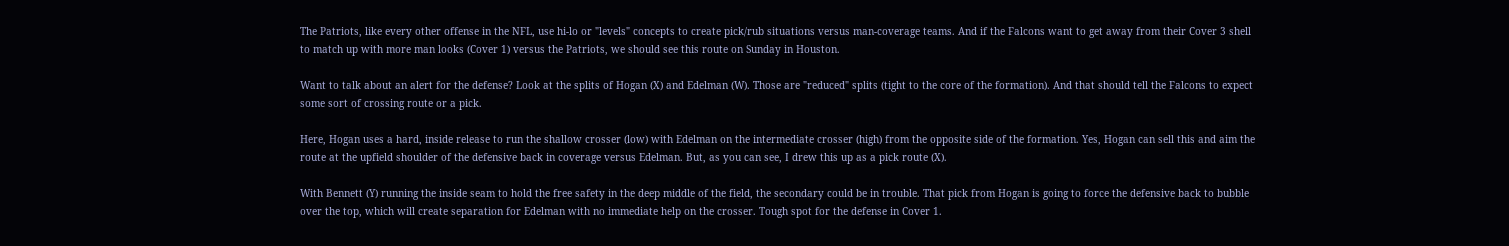The Patriots, like every other offense in the NFL, use hi-lo or "levels" concepts to create pick/rub situations versus man-coverage teams. And if the Falcons want to get away from their Cover 3 shell to match up with more man looks (Cover 1) versus the Patriots, we should see this route on Sunday in Houston.

Want to talk about an alert for the defense? Look at the splits of Hogan (X) and Edelman (W). Those are "reduced" splits (tight to the core of the formation). And that should tell the Falcons to expect some sort of crossing route or a pick.

Here, Hogan uses a hard, inside release to run the shallow crosser (low) with Edelman on the intermediate crosser (high) from the opposite side of the formation. Yes, Hogan can sell this and aim the route at the upfield shoulder of the defensive back in coverage versus Edelman. But, as you can see, I drew this up as a pick route (X).

With Bennett (Y) running the inside seam to hold the free safety in the deep middle of the field, the secondary could be in trouble. That pick from Hogan is going to force the defensive back to bubble over the top, which will create separation for Edelman with no immediate help on the crosser. Tough spot for the defense in Cover 1.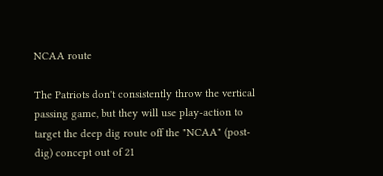NCAA route

The Patriots don't consistently throw the vertical passing game, but they will use play-action to target the deep dig route off the "NCAA" (post-dig) concept out of 21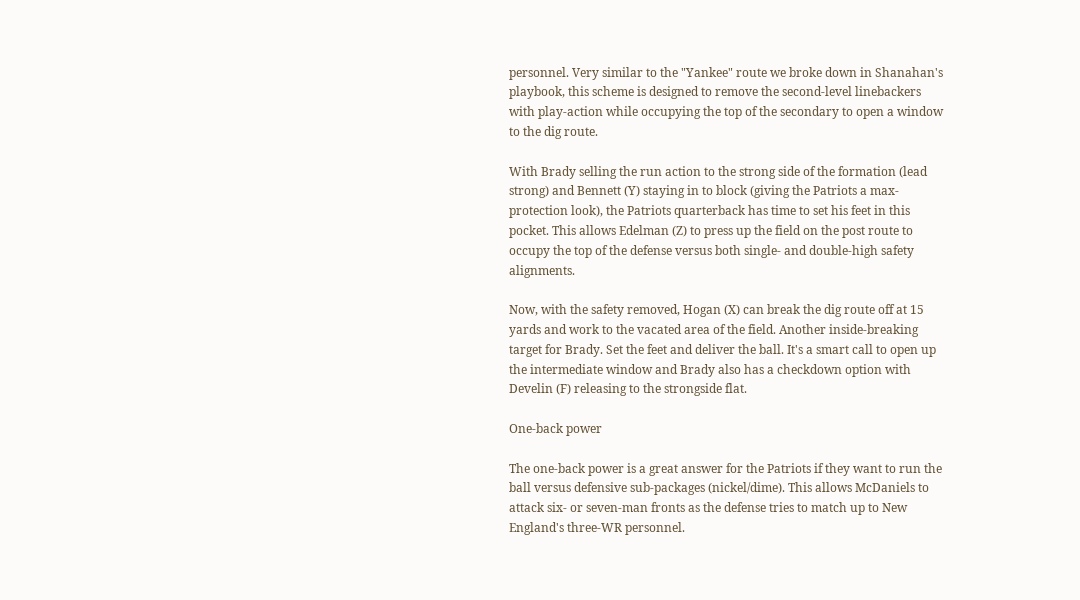personnel. Very similar to the "Yankee" route we broke down in Shanahan's playbook, this scheme is designed to remove the second-level linebackers with play-action while occupying the top of the secondary to open a window to the dig route.

With Brady selling the run action to the strong side of the formation (lead strong) and Bennett (Y) staying in to block (giving the Patriots a max-protection look), the Patriots quarterback has time to set his feet in this pocket. This allows Edelman (Z) to press up the field on the post route to occupy the top of the defense versus both single- and double-high safety alignments.

Now, with the safety removed, Hogan (X) can break the dig route off at 15 yards and work to the vacated area of the field. Another inside-breaking target for Brady. Set the feet and deliver the ball. It's a smart call to open up the intermediate window and Brady also has a checkdown option with Develin (F) releasing to the strongside flat.

One-back power

The one-back power is a great answer for the Patriots if they want to run the ball versus defensive sub-packages (nickel/dime). This allows McDaniels to attack six- or seven-man fronts as the defense tries to match up to New England's three-WR personnel.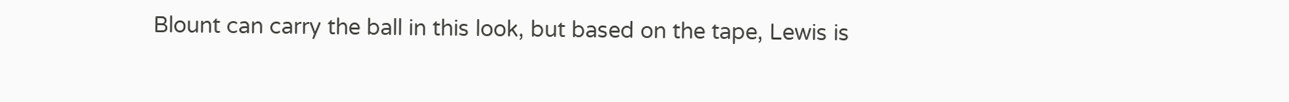Blount can carry the ball in this look, but based on the tape, Lewis is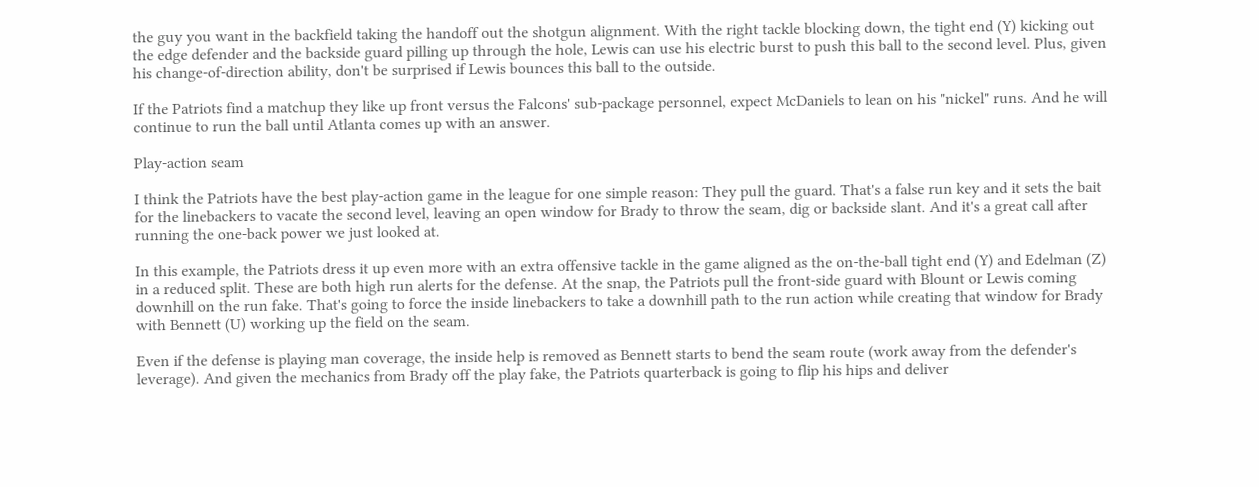the guy you want in the backfield taking the handoff out the shotgun alignment. With the right tackle blocking down, the tight end (Y) kicking out the edge defender and the backside guard pilling up through the hole, Lewis can use his electric burst to push this ball to the second level. Plus, given his change-of-direction ability, don't be surprised if Lewis bounces this ball to the outside.

If the Patriots find a matchup they like up front versus the Falcons' sub-package personnel, expect McDaniels to lean on his "nickel" runs. And he will continue to run the ball until Atlanta comes up with an answer.

Play-action seam

I think the Patriots have the best play-action game in the league for one simple reason: They pull the guard. That's a false run key and it sets the bait for the linebackers to vacate the second level, leaving an open window for Brady to throw the seam, dig or backside slant. And it's a great call after running the one-back power we just looked at.

In this example, the Patriots dress it up even more with an extra offensive tackle in the game aligned as the on-the-ball tight end (Y) and Edelman (Z) in a reduced split. These are both high run alerts for the defense. At the snap, the Patriots pull the front-side guard with Blount or Lewis coming downhill on the run fake. That's going to force the inside linebackers to take a downhill path to the run action while creating that window for Brady with Bennett (U) working up the field on the seam.

Even if the defense is playing man coverage, the inside help is removed as Bennett starts to bend the seam route (work away from the defender's leverage). And given the mechanics from Brady off the play fake, the Patriots quarterback is going to flip his hips and deliver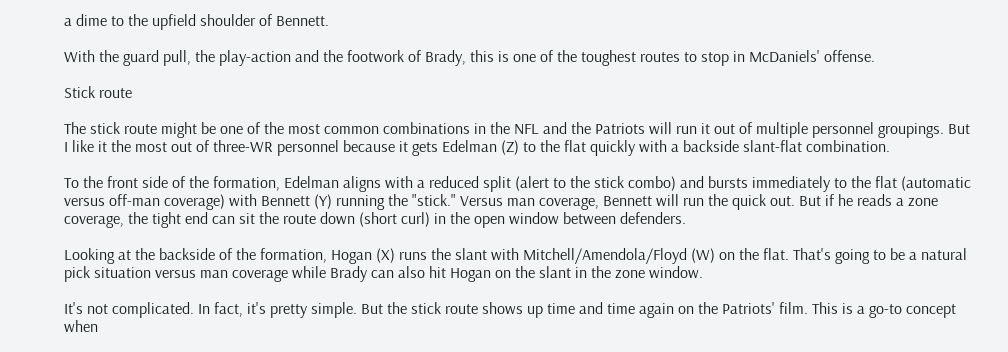a dime to the upfield shoulder of Bennett.

With the guard pull, the play-action and the footwork of Brady, this is one of the toughest routes to stop in McDaniels' offense.

Stick route

The stick route might be one of the most common combinations in the NFL and the Patriots will run it out of multiple personnel groupings. But I like it the most out of three-WR personnel because it gets Edelman (Z) to the flat quickly with a backside slant-flat combination.

To the front side of the formation, Edelman aligns with a reduced split (alert to the stick combo) and bursts immediately to the flat (automatic versus off-man coverage) with Bennett (Y) running the "stick." Versus man coverage, Bennett will run the quick out. But if he reads a zone coverage, the tight end can sit the route down (short curl) in the open window between defenders.

Looking at the backside of the formation, Hogan (X) runs the slant with Mitchell/Amendola/Floyd (W) on the flat. That's going to be a natural pick situation versus man coverage while Brady can also hit Hogan on the slant in the zone window.

It's not complicated. In fact, it's pretty simple. But the stick route shows up time and time again on the Patriots' film. This is a go-to concept when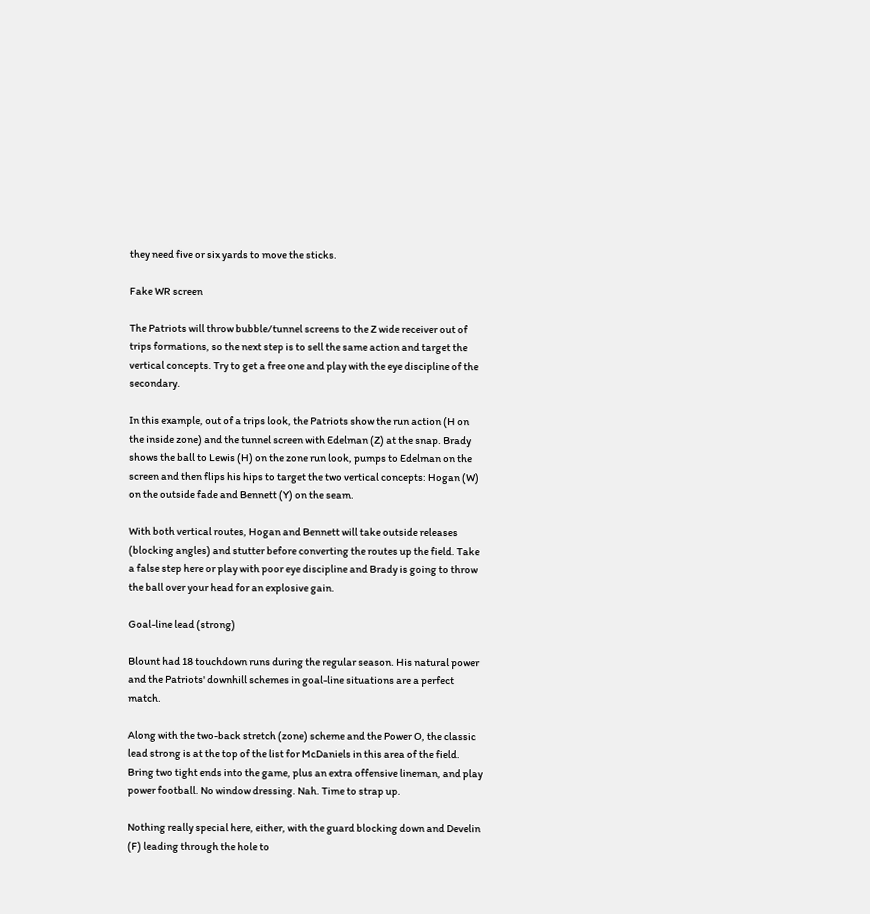they need five or six yards to move the sticks.

Fake WR screen

The Patriots will throw bubble/tunnel screens to the Z wide receiver out of trips formations, so the next step is to sell the same action and target the vertical concepts. Try to get a free one and play with the eye discipline of the secondary.

In this example, out of a trips look, the Patriots show the run action (H on the inside zone) and the tunnel screen with Edelman (Z) at the snap. Brady shows the ball to Lewis (H) on the zone run look, pumps to Edelman on the screen and then flips his hips to target the two vertical concepts: Hogan (W) on the outside fade and Bennett (Y) on the seam.

With both vertical routes, Hogan and Bennett will take outside releases (blocking angles) and stutter before converting the routes up the field. Take a false step here or play with poor eye discipline and Brady is going to throw the ball over your head for an explosive gain.

Goal-line lead (strong)

Blount had 18 touchdown runs during the regular season. His natural power and the Patriots' downhill schemes in goal-line situations are a perfect match.

Along with the two-back stretch (zone) scheme and the Power O, the classic lead strong is at the top of the list for McDaniels in this area of the field. Bring two tight ends into the game, plus an extra offensive lineman, and play power football. No window dressing. Nah. Time to strap up.

Nothing really special here, either, with the guard blocking down and Develin (F) leading through the hole to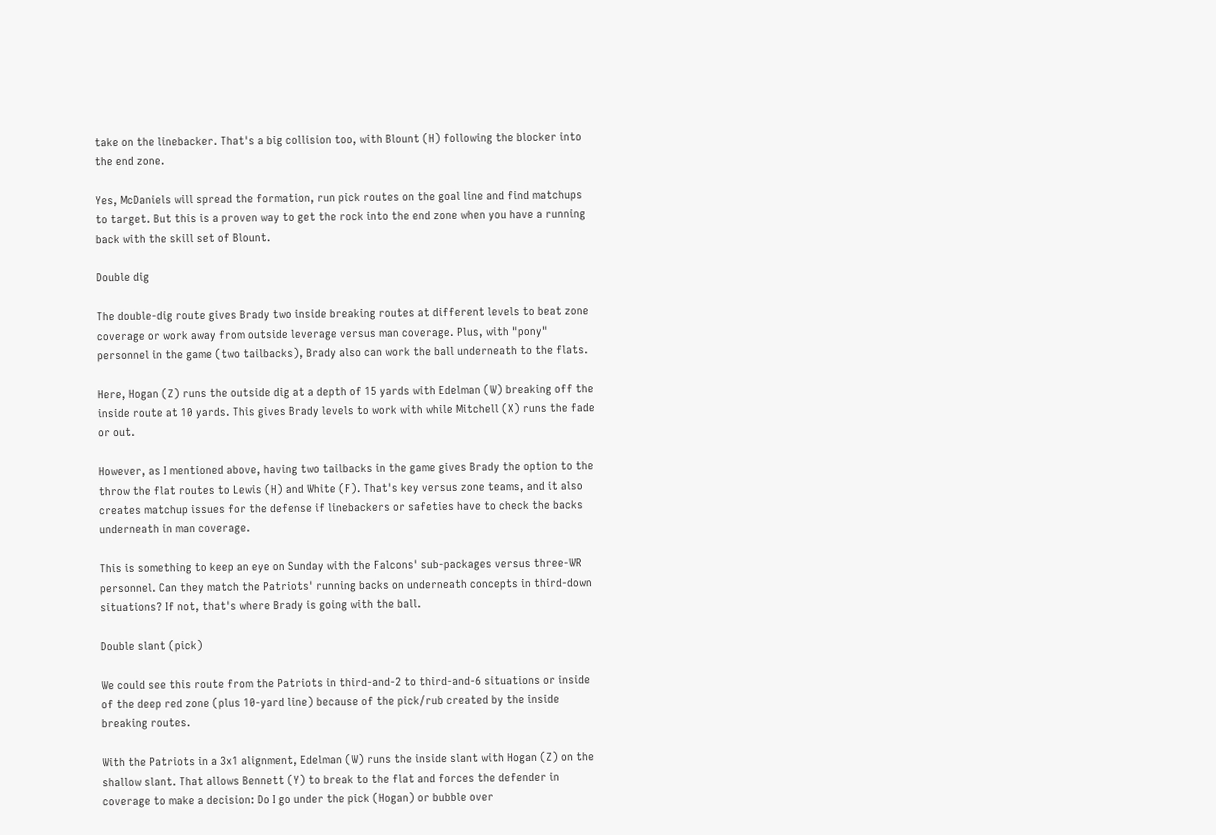take on the linebacker. That's a big collision too, with Blount (H) following the blocker into the end zone.

Yes, McDaniels will spread the formation, run pick routes on the goal line and find matchups to target. But this is a proven way to get the rock into the end zone when you have a running back with the skill set of Blount.

Double dig

The double-dig route gives Brady two inside breaking routes at different levels to beat zone coverage or work away from outside leverage versus man coverage. Plus, with "pony" personnel in the game (two tailbacks), Brady also can work the ball underneath to the flats.

Here, Hogan (Z) runs the outside dig at a depth of 15 yards with Edelman (W) breaking off the inside route at 10 yards. This gives Brady levels to work with while Mitchell (X) runs the fade or out.

However, as I mentioned above, having two tailbacks in the game gives Brady the option to the throw the flat routes to Lewis (H) and White (F). That's key versus zone teams, and it also creates matchup issues for the defense if linebackers or safeties have to check the backs underneath in man coverage.

This is something to keep an eye on Sunday with the Falcons' sub-packages versus three-WR personnel. Can they match the Patriots' running backs on underneath concepts in third-down situations? If not, that's where Brady is going with the ball.

Double slant (pick)

We could see this route from the Patriots in third-and-2 to third-and-6 situations or inside of the deep red zone (plus 10-yard line) because of the pick/rub created by the inside breaking routes.

With the Patriots in a 3x1 alignment, Edelman (W) runs the inside slant with Hogan (Z) on the shallow slant. That allows Bennett (Y) to break to the flat and forces the defender in coverage to make a decision: Do I go under the pick (Hogan) or bubble over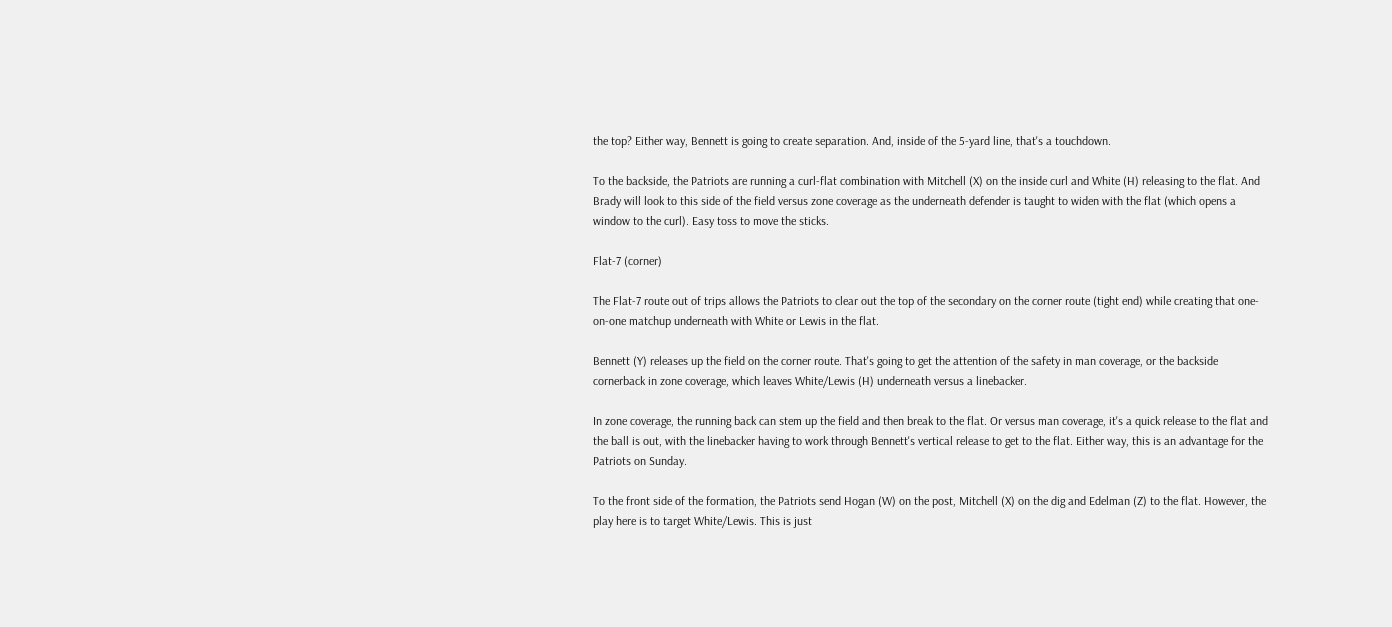the top? Either way, Bennett is going to create separation. And, inside of the 5-yard line, that's a touchdown.

To the backside, the Patriots are running a curl-flat combination with Mitchell (X) on the inside curl and White (H) releasing to the flat. And Brady will look to this side of the field versus zone coverage as the underneath defender is taught to widen with the flat (which opens a window to the curl). Easy toss to move the sticks.

Flat-7 (corner)

The Flat-7 route out of trips allows the Patriots to clear out the top of the secondary on the corner route (tight end) while creating that one-on-one matchup underneath with White or Lewis in the flat.

Bennett (Y) releases up the field on the corner route. That's going to get the attention of the safety in man coverage, or the backside cornerback in zone coverage, which leaves White/Lewis (H) underneath versus a linebacker.

In zone coverage, the running back can stem up the field and then break to the flat. Or versus man coverage, it's a quick release to the flat and the ball is out, with the linebacker having to work through Bennett's vertical release to get to the flat. Either way, this is an advantage for the Patriots on Sunday.

To the front side of the formation, the Patriots send Hogan (W) on the post, Mitchell (X) on the dig and Edelman (Z) to the flat. However, the play here is to target White/Lewis. This is just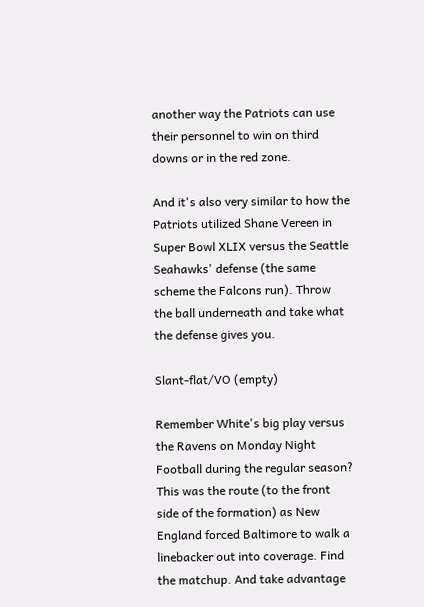another way the Patriots can use their personnel to win on third downs or in the red zone.

And it's also very similar to how the Patriots utilized Shane Vereen in Super Bowl XLIX versus the Seattle Seahawks' defense (the same scheme the Falcons run). Throw the ball underneath and take what the defense gives you.

Slant-flat/VO (empty)

Remember White's big play versus the Ravens on Monday Night Football during the regular season? This was the route (to the front side of the formation) as New England forced Baltimore to walk a linebacker out into coverage. Find the matchup. And take advantage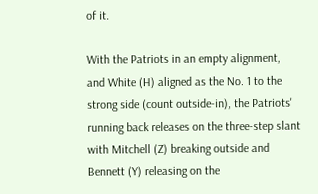of it.

With the Patriots in an empty alignment, and White (H) aligned as the No. 1 to the strong side (count outside-in), the Patriots' running back releases on the three-step slant with Mitchell (Z) breaking outside and Bennett (Y) releasing on the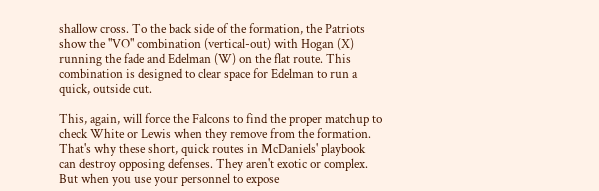shallow cross. To the back side of the formation, the Patriots show the "VO" combination (vertical-out) with Hogan (X) running the fade and Edelman (W) on the flat route. This combination is designed to clear space for Edelman to run a quick, outside cut.

This, again, will force the Falcons to find the proper matchup to check White or Lewis when they remove from the formation. That's why these short, quick routes in McDaniels' playbook can destroy opposing defenses. They aren't exotic or complex. But when you use your personnel to expose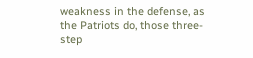weakness in the defense, as the Patriots do, those three-step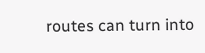routes can turn into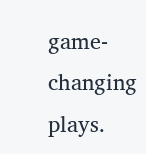game-changing plays.